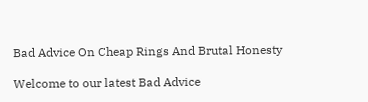Bad Advice On Cheap Rings And Brutal Honesty

Welcome to our latest Bad Advice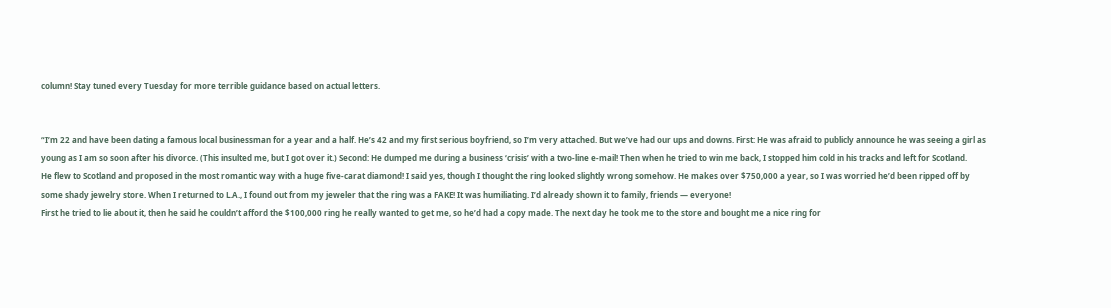column! Stay tuned every Tuesday for more terrible guidance based on actual letters.


“I’m 22 and have been dating a famous local businessman for a year and a half. He’s 42 and my first serious boyfriend, so I’m very attached. But we’ve had our ups and downs. First: He was afraid to publicly announce he was seeing a girl as young as I am so soon after his divorce. (This insulted me, but I got over it.) Second: He dumped me during a business ‘crisis’ with a two-line e-mail! Then when he tried to win me back, I stopped him cold in his tracks and left for Scotland.
He flew to Scotland and proposed in the most romantic way with a huge five-carat diamond! I said yes, though I thought the ring looked slightly wrong somehow. He makes over $750,000 a year, so I was worried he’d been ripped off by some shady jewelry store. When I returned to L.A., I found out from my jeweler that the ring was a FAKE! It was humiliating. I’d already shown it to family, friends — everyone!
First he tried to lie about it, then he said he couldn’t afford the $100,000 ring he really wanted to get me, so he’d had a copy made. The next day he took me to the store and bought me a nice ring for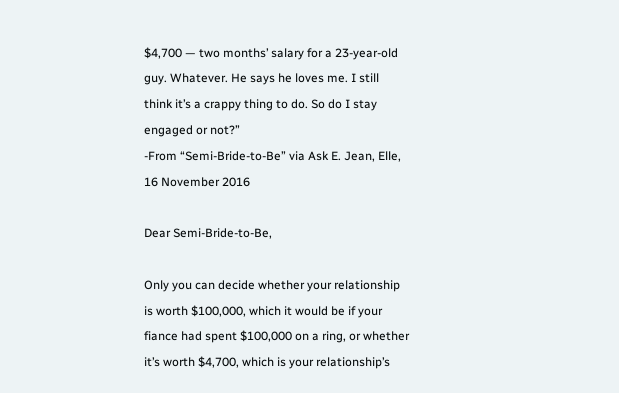$4,700 — two months’ salary for a 23-year-old guy. Whatever. He says he loves me. I still think it’s a crappy thing to do. So do I stay engaged or not?”
-From “Semi-Bride-to-Be” via Ask E. Jean, Elle, 16 November 2016

Dear Semi-Bride-to-Be,

Only you can decide whether your relationship is worth $100,000, which it would be if your fiance had spent $100,000 on a ring, or whether it’s worth $4,700, which is your relationship’s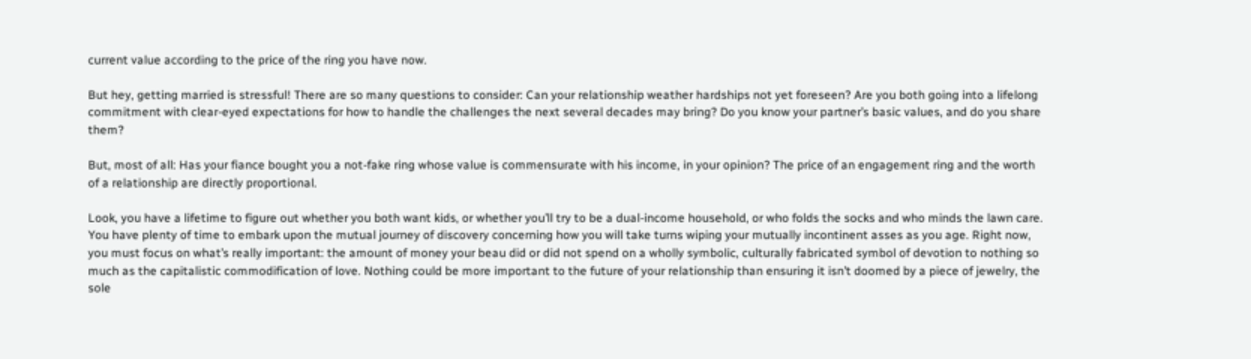current value according to the price of the ring you have now.

But hey, getting married is stressful! There are so many questions to consider: Can your relationship weather hardships not yet foreseen? Are you both going into a lifelong commitment with clear-eyed expectations for how to handle the challenges the next several decades may bring? Do you know your partner’s basic values, and do you share them?

But, most of all: Has your fiance bought you a not-fake ring whose value is commensurate with his income, in your opinion? The price of an engagement ring and the worth of a relationship are directly proportional.

Look, you have a lifetime to figure out whether you both want kids, or whether you’ll try to be a dual-income household, or who folds the socks and who minds the lawn care. You have plenty of time to embark upon the mutual journey of discovery concerning how you will take turns wiping your mutually incontinent asses as you age. Right now, you must focus on what’s really important: the amount of money your beau did or did not spend on a wholly symbolic, culturally fabricated symbol of devotion to nothing so much as the capitalistic commodification of love. Nothing could be more important to the future of your relationship than ensuring it isn’t doomed by a piece of jewelry, the sole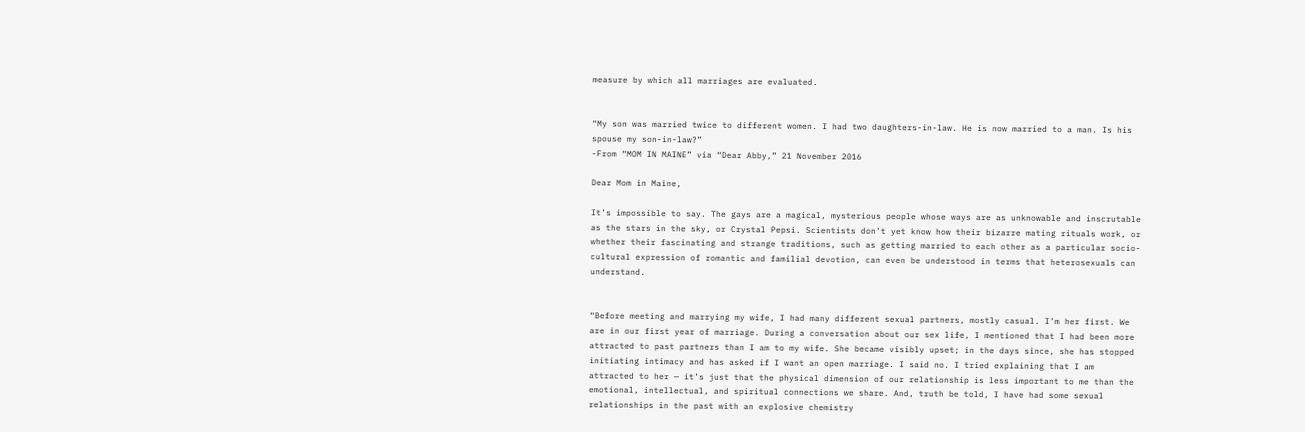measure by which all marriages are evaluated.


“My son was married twice to different women. I had two daughters-in-law. He is now married to a man. Is his spouse my son-in-law?”
-From “MOM IN MAINE” via “Dear Abby,” 21 November 2016

Dear Mom in Maine,

It’s impossible to say. The gays are a magical, mysterious people whose ways are as unknowable and inscrutable as the stars in the sky, or Crystal Pepsi. Scientists don’t yet know how their bizarre mating rituals work, or whether their fascinating and strange traditions, such as getting married to each other as a particular socio-cultural expression of romantic and familial devotion, can even be understood in terms that heterosexuals can understand.


“Before meeting and marrying my wife, I had many different sexual partners, mostly casual. I’m her first. We are in our first year of marriage. During a conversation about our sex life, I mentioned that I had been more attracted to past partners than I am to my wife. She became visibly upset; in the days since, she has stopped initiating intimacy and has asked if I want an open marriage. I said no. I tried explaining that I am attracted to her — it’s just that the physical dimension of our relationship is less important to me than the emotional, intellectual, and spiritual connections we share. And, truth be told, I have had some sexual relationships in the past with an explosive chemistry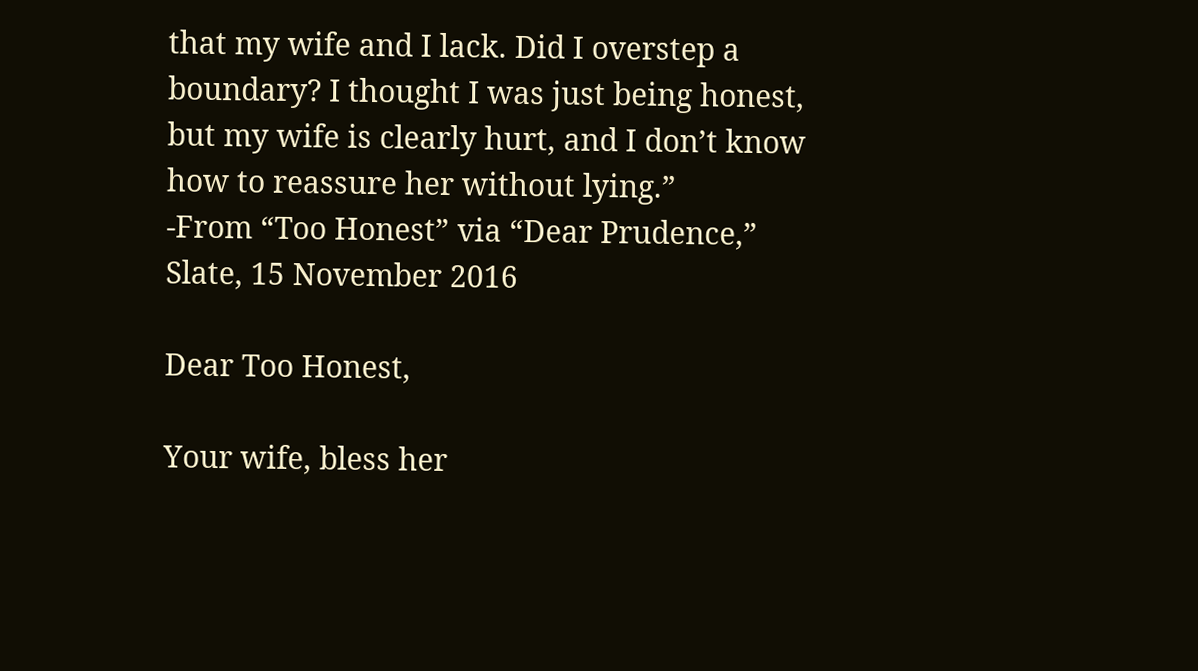that my wife and I lack. Did I overstep a boundary? I thought I was just being honest, but my wife is clearly hurt, and I don’t know how to reassure her without lying.”
-From “Too Honest” via “Dear Prudence,” Slate, 15 November 2016

Dear Too Honest,

Your wife, bless her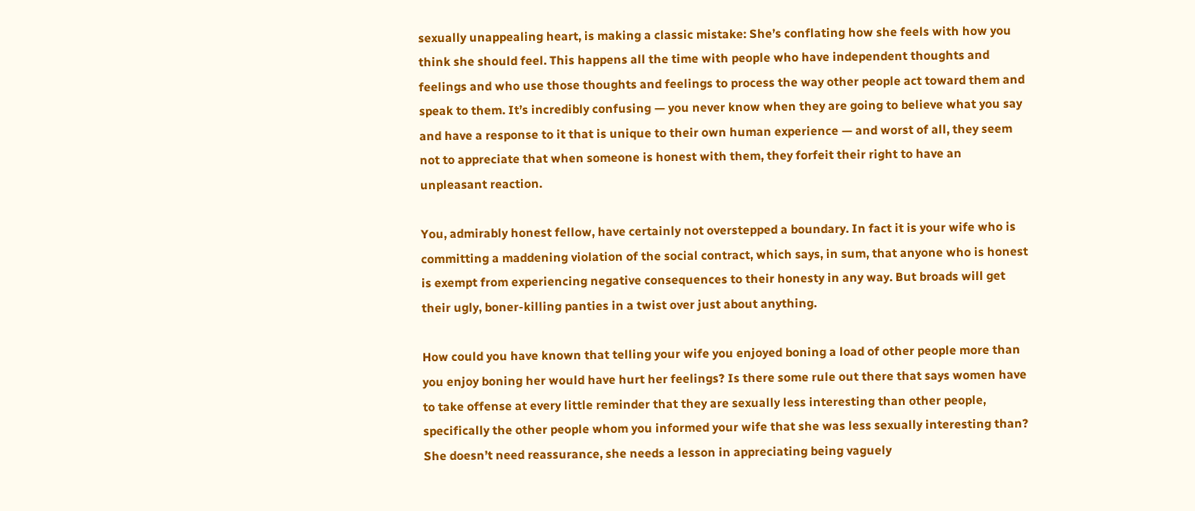sexually unappealing heart, is making a classic mistake: She’s conflating how she feels with how you think she should feel. This happens all the time with people who have independent thoughts and feelings and who use those thoughts and feelings to process the way other people act toward them and speak to them. It’s incredibly confusing — you never know when they are going to believe what you say and have a response to it that is unique to their own human experience — and worst of all, they seem not to appreciate that when someone is honest with them, they forfeit their right to have an unpleasant reaction.

You, admirably honest fellow, have certainly not overstepped a boundary. In fact it is your wife who is committing a maddening violation of the social contract, which says, in sum, that anyone who is honest is exempt from experiencing negative consequences to their honesty in any way. But broads will get their ugly, boner-killing panties in a twist over just about anything.

How could you have known that telling your wife you enjoyed boning a load of other people more than you enjoy boning her would have hurt her feelings? Is there some rule out there that says women have to take offense at every little reminder that they are sexually less interesting than other people, specifically the other people whom you informed your wife that she was less sexually interesting than? She doesn’t need reassurance, she needs a lesson in appreciating being vaguely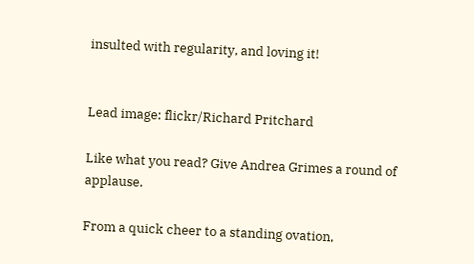insulted with regularity, and loving it!


Lead image: flickr/Richard Pritchard

Like what you read? Give Andrea Grimes a round of applause.

From a quick cheer to a standing ovation,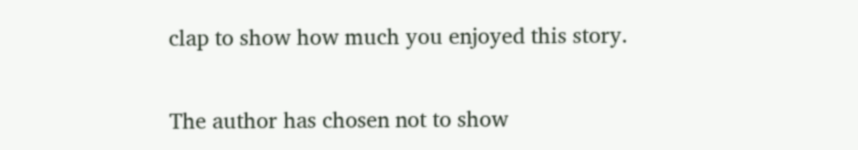clap to show how much you enjoyed this story.

The author has chosen not to show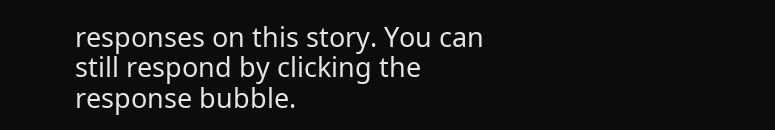responses on this story. You can still respond by clicking the response bubble.